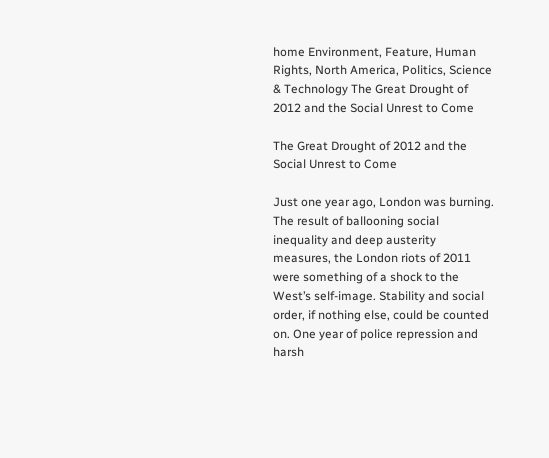home Environment, Feature, Human Rights, North America, Politics, Science & Technology The Great Drought of 2012 and the Social Unrest to Come

The Great Drought of 2012 and the Social Unrest to Come

Just one year ago, London was burning. The result of ballooning social inequality and deep austerity measures, the London riots of 2011 were something of a shock to the West’s self-image. Stability and social order, if nothing else, could be counted on. One year of police repression and harsh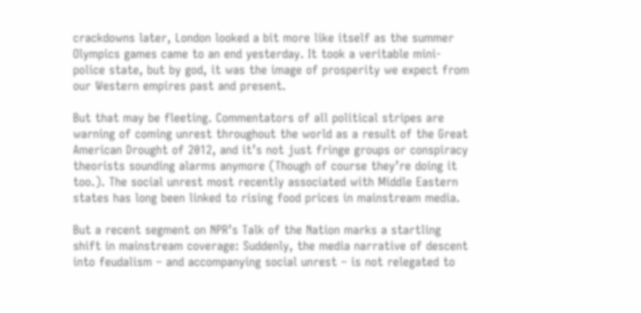crackdowns later, London looked a bit more like itself as the summer Olympics games came to an end yesterday. It took a veritable mini-police state, but by god, it was the image of prosperity we expect from our Western empires past and present.

But that may be fleeting. Commentators of all political stripes are warning of coming unrest throughout the world as a result of the Great American Drought of 2012, and it’s not just fringe groups or conspiracy theorists sounding alarms anymore (Though of course they’re doing it too.). The social unrest most recently associated with Middle Eastern states has long been linked to rising food prices in mainstream media.

But a recent segment on NPR’s Talk of the Nation marks a startling shift in mainstream coverage: Suddenly, the media narrative of descent into feudalism – and accompanying social unrest – is not relegated to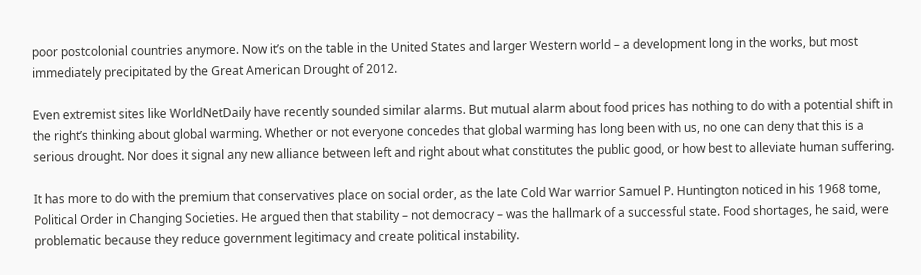poor postcolonial countries anymore. Now it’s on the table in the United States and larger Western world – a development long in the works, but most immediately precipitated by the Great American Drought of 2012.

Even extremist sites like WorldNetDaily have recently sounded similar alarms. But mutual alarm about food prices has nothing to do with a potential shift in the right’s thinking about global warming. Whether or not everyone concedes that global warming has long been with us, no one can deny that this is a serious drought. Nor does it signal any new alliance between left and right about what constitutes the public good, or how best to alleviate human suffering.

It has more to do with the premium that conservatives place on social order, as the late Cold War warrior Samuel P. Huntington noticed in his 1968 tome, Political Order in Changing Societies. He argued then that stability – not democracy – was the hallmark of a successful state. Food shortages, he said, were problematic because they reduce government legitimacy and create political instability.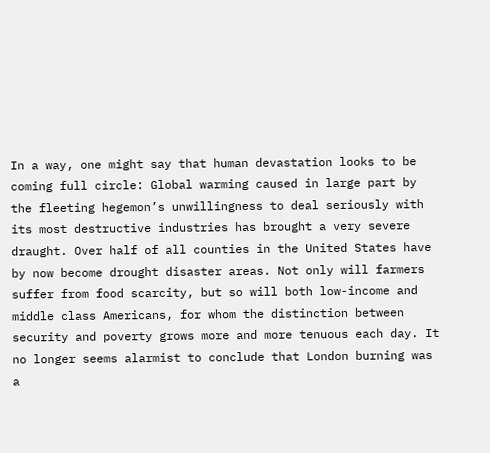In a way, one might say that human devastation looks to be coming full circle: Global warming caused in large part by the fleeting hegemon’s unwillingness to deal seriously with its most destructive industries has brought a very severe draught. Over half of all counties in the United States have by now become drought disaster areas. Not only will farmers suffer from food scarcity, but so will both low-income and middle class Americans, for whom the distinction between security and poverty grows more and more tenuous each day. It no longer seems alarmist to conclude that London burning was a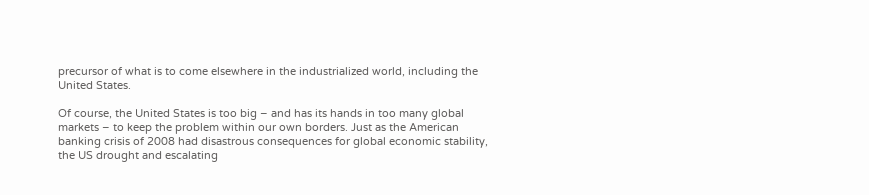precursor of what is to come elsewhere in the industrialized world, including the United States.

Of course, the United States is too big – and has its hands in too many global markets – to keep the problem within our own borders. Just as the American banking crisis of 2008 had disastrous consequences for global economic stability, the US drought and escalating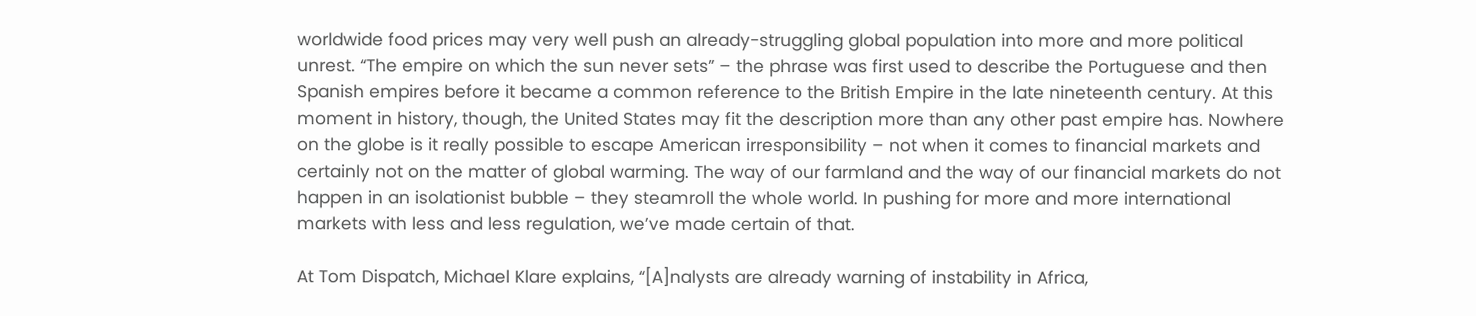worldwide food prices may very well push an already-struggling global population into more and more political unrest. “The empire on which the sun never sets” – the phrase was first used to describe the Portuguese and then Spanish empires before it became a common reference to the British Empire in the late nineteenth century. At this moment in history, though, the United States may fit the description more than any other past empire has. Nowhere on the globe is it really possible to escape American irresponsibility – not when it comes to financial markets and certainly not on the matter of global warming. The way of our farmland and the way of our financial markets do not happen in an isolationist bubble – they steamroll the whole world. In pushing for more and more international markets with less and less regulation, we’ve made certain of that.

At Tom Dispatch, Michael Klare explains, “[A]nalysts are already warning of instability in Africa,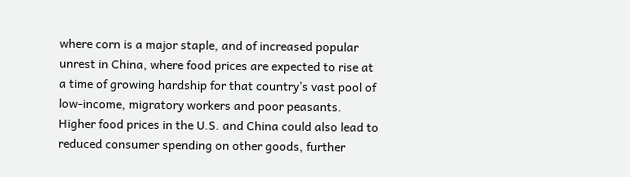where corn is a major staple, and of increased popular unrest in China, where food prices are expected to rise at a time of growing hardship for that country’s vast pool of low-income, migratory workers and poor peasants. Higher food prices in the U.S. and China could also lead to reduced consumer spending on other goods, further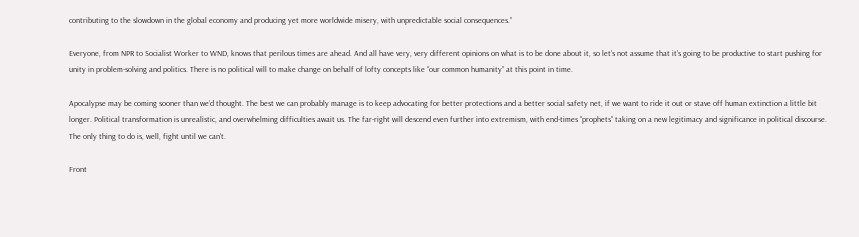contributing to the slowdown in the global economy and producing yet more worldwide misery, with unpredictable social consequences.”

Everyone, from NPR to Socialist Worker to WND, knows that perilous times are ahead. And all have very, very different opinions on what is to be done about it, so let’s not assume that it’s going to be productive to start pushing for unity in problem-solving and politics. There is no political will to make change on behalf of lofty concepts like “our common humanity” at this point in time.

Apocalypse may be coming sooner than we’d thought. The best we can probably manage is to keep advocating for better protections and a better social safety net, if we want to ride it out or stave off human extinction a little bit longer. Political transformation is unrealistic, and overwhelming difficulties await us. The far-right will descend even further into extremism, with end-times “prophets” taking on a new legitimacy and significance in political discourse. The only thing to do is, well, fight until we can’t.

Front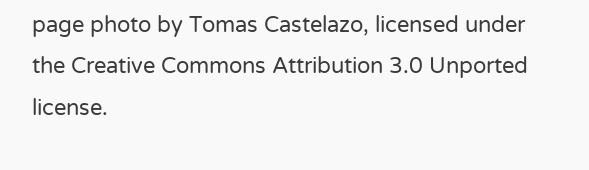page photo by Tomas Castelazo, licensed under the Creative Commons Attribution 3.0 Unported license.